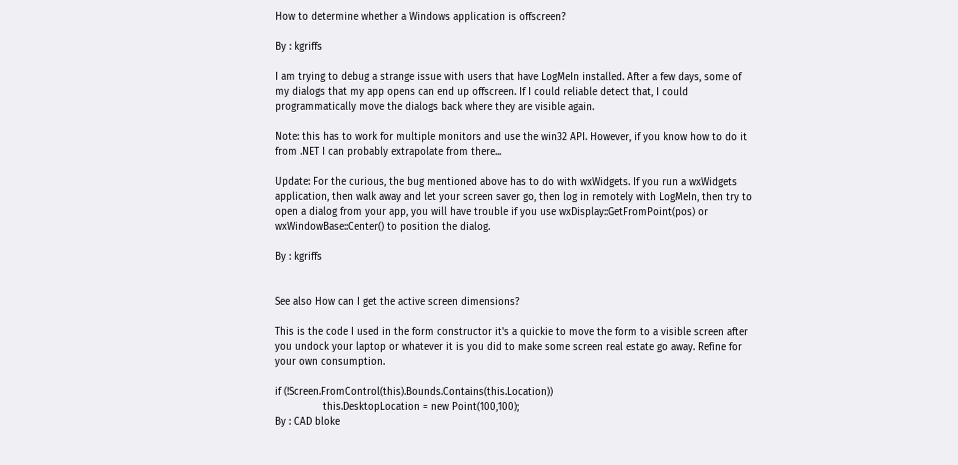How to determine whether a Windows application is offscreen?

By : kgriffs

I am trying to debug a strange issue with users that have LogMeIn installed. After a few days, some of my dialogs that my app opens can end up offscreen. If I could reliable detect that, I could programmatically move the dialogs back where they are visible again.

Note: this has to work for multiple monitors and use the win32 API. However, if you know how to do it from .NET I can probably extrapolate from there...

Update: For the curious, the bug mentioned above has to do with wxWidgets. If you run a wxWidgets application, then walk away and let your screen saver go, then log in remotely with LogMeIn, then try to open a dialog from your app, you will have trouble if you use wxDisplay::GetFromPoint(pos) or wxWindowBase::Center() to position the dialog.

By : kgriffs


See also How can I get the active screen dimensions?

This is the code I used in the form constructor it's a quickie to move the form to a visible screen after you undock your laptop or whatever it is you did to make some screen real estate go away. Refine for your own consumption.

if (!Screen.FromControl(this).Bounds.Contains(this.Location))
                this.DesktopLocation = new Point(100,100);
By : CAD bloke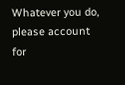Whatever you do, please account for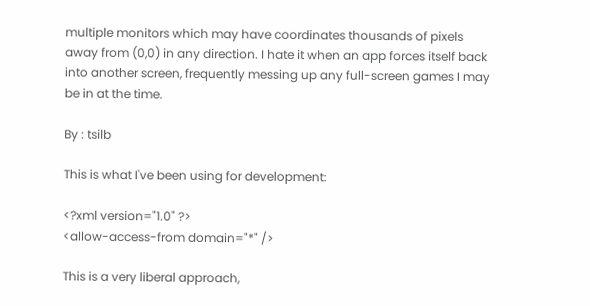multiple monitors which may have coordinates thousands of pixels away from (0,0) in any direction. I hate it when an app forces itself back into another screen, frequently messing up any full-screen games I may be in at the time.

By : tsilb

This is what I've been using for development:

<?xml version="1.0" ?>
<allow-access-from domain="*" />

This is a very liberal approach,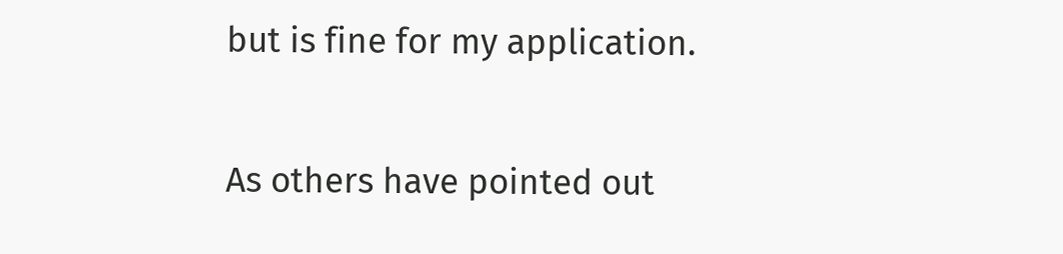but is fine for my application.

As others have pointed out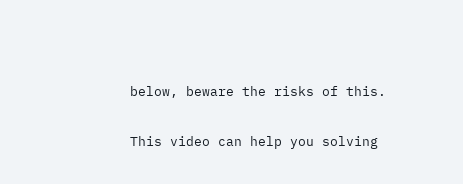below, beware the risks of this.

This video can help you solving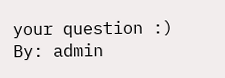your question :)
By: admin